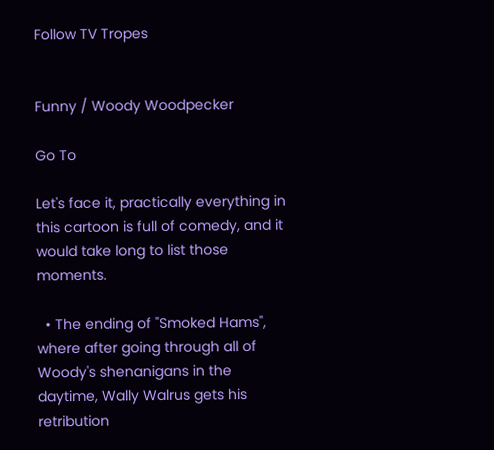Follow TV Tropes


Funny / Woody Woodpecker

Go To

Let's face it, practically everything in this cartoon is full of comedy, and it would take long to list those moments.

  • The ending of "Smoked Hams", where after going through all of Woody's shenanigans in the daytime, Wally Walrus gets his retribution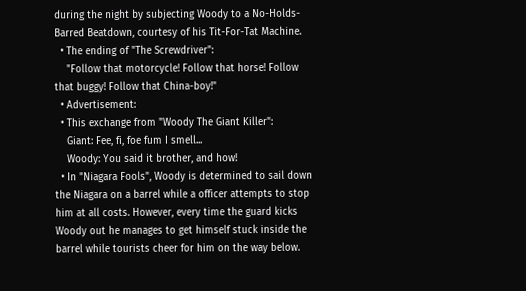during the night by subjecting Woody to a No-Holds-Barred Beatdown, courtesy of his Tit-For-Tat Machine.
  • The ending of "The Screwdriver":
    "Follow that motorcycle! Follow that horse! Follow that buggy! Follow that China-boy!"
  • Advertisement:
  • This exchange from "Woody The Giant Killer":
    Giant: Fee, fi, foe fum I smell...
    Woody: You said it brother, and how!
  • In "Niagara Fools", Woody is determined to sail down the Niagara on a barrel while a officer attempts to stop him at all costs. However, every time the guard kicks Woody out he manages to get himself stuck inside the barrel while tourists cheer for him on the way below.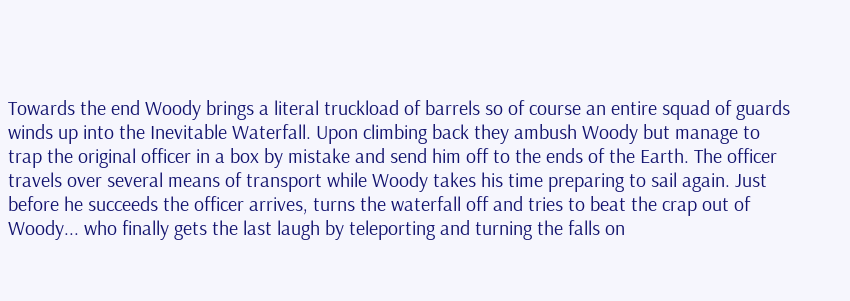Towards the end Woody brings a literal truckload of barrels so of course an entire squad of guards winds up into the Inevitable Waterfall. Upon climbing back they ambush Woody but manage to trap the original officer in a box by mistake and send him off to the ends of the Earth. The officer travels over several means of transport while Woody takes his time preparing to sail again. Just before he succeeds the officer arrives, turns the waterfall off and tries to beat the crap out of Woody... who finally gets the last laugh by teleporting and turning the falls on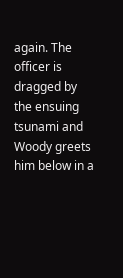again. The officer is dragged by the ensuing tsunami and Woody greets him below in a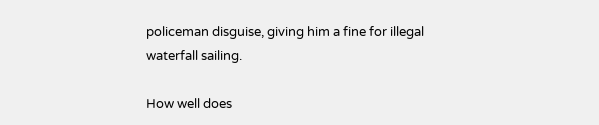policeman disguise, giving him a fine for illegal waterfall sailing.

How well does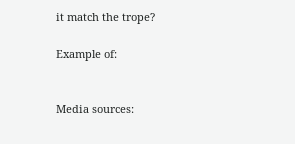it match the trope?

Example of:


Media sources: